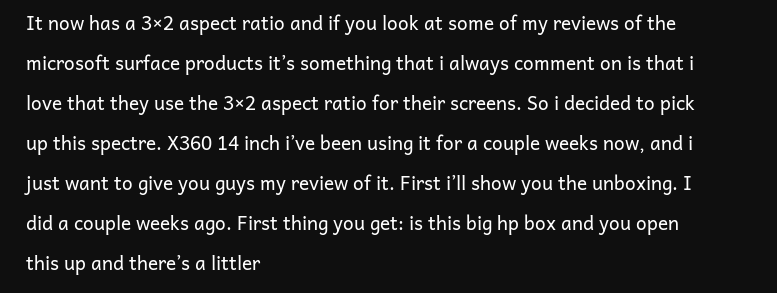It now has a 3×2 aspect ratio and if you look at some of my reviews of the microsoft surface products it’s something that i always comment on is that i love that they use the 3×2 aspect ratio for their screens. So i decided to pick up this spectre. X360 14 inch i’ve been using it for a couple weeks now, and i just want to give you guys my review of it. First i’ll show you the unboxing. I did a couple weeks ago. First thing you get: is this big hp box and you open this up and there’s a littler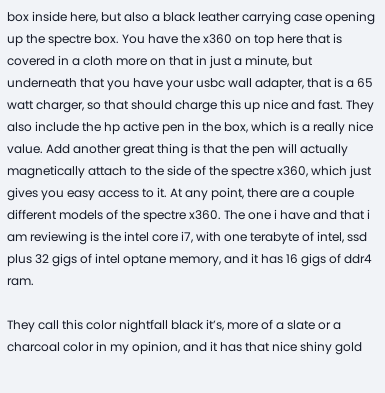box inside here, but also a black leather carrying case opening up the spectre box. You have the x360 on top here that is covered in a cloth more on that in just a minute, but underneath that you have your usbc wall adapter, that is a 65 watt charger, so that should charge this up nice and fast. They also include the hp active pen in the box, which is a really nice value. Add another great thing is that the pen will actually magnetically attach to the side of the spectre x360, which just gives you easy access to it. At any point, there are a couple different models of the spectre x360. The one i have and that i am reviewing is the intel core i7, with one terabyte of intel, ssd plus 32 gigs of intel optane memory, and it has 16 gigs of ddr4 ram.

They call this color nightfall black it’s, more of a slate or a charcoal color in my opinion, and it has that nice shiny gold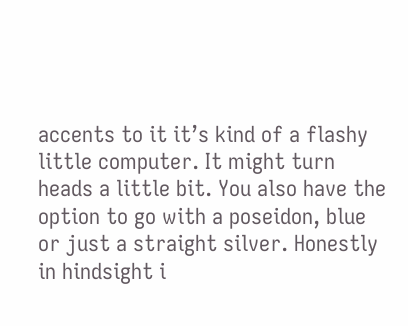accents to it it’s kind of a flashy little computer. It might turn heads a little bit. You also have the option to go with a poseidon, blue or just a straight silver. Honestly in hindsight i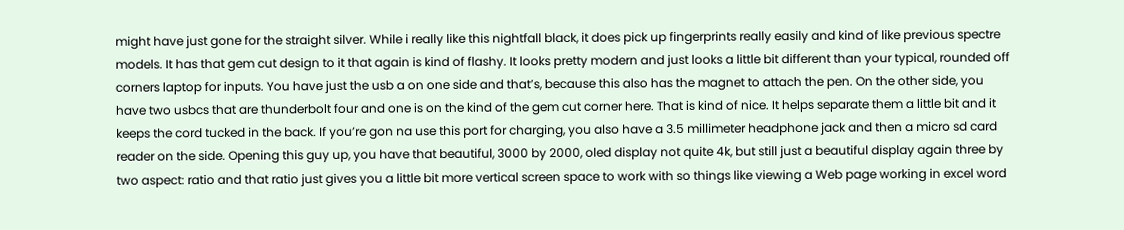might have just gone for the straight silver. While i really like this nightfall black, it does pick up fingerprints really easily and kind of like previous spectre models. It has that gem cut design to it that again is kind of flashy. It looks pretty modern and just looks a little bit different than your typical, rounded off corners laptop for inputs. You have just the usb a on one side and that’s, because this also has the magnet to attach the pen. On the other side, you have two usbcs that are thunderbolt four and one is on the kind of the gem cut corner here. That is kind of nice. It helps separate them a little bit and it keeps the cord tucked in the back. If you’re gon na use this port for charging, you also have a 3.5 millimeter headphone jack and then a micro sd card reader on the side. Opening this guy up, you have that beautiful, 3000 by 2000, oled display not quite 4k, but still just a beautiful display again three by two aspect: ratio and that ratio just gives you a little bit more vertical screen space to work with so things like viewing a Web page working in excel word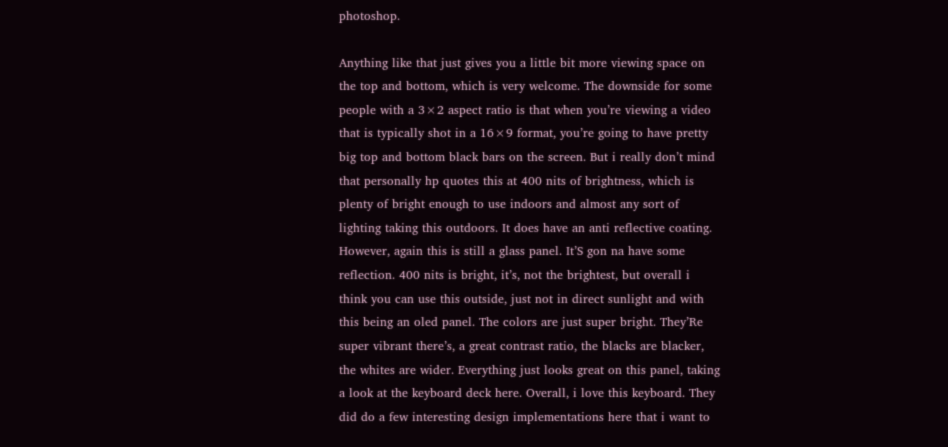photoshop.

Anything like that just gives you a little bit more viewing space on the top and bottom, which is very welcome. The downside for some people with a 3×2 aspect ratio is that when you’re viewing a video that is typically shot in a 16×9 format, you’re going to have pretty big top and bottom black bars on the screen. But i really don’t mind that personally hp quotes this at 400 nits of brightness, which is plenty of bright enough to use indoors and almost any sort of lighting taking this outdoors. It does have an anti reflective coating. However, again this is still a glass panel. It’S gon na have some reflection. 400 nits is bright, it’s, not the brightest, but overall i think you can use this outside, just not in direct sunlight and with this being an oled panel. The colors are just super bright. They’Re super vibrant there’s, a great contrast ratio, the blacks are blacker, the whites are wider. Everything just looks great on this panel, taking a look at the keyboard deck here. Overall, i love this keyboard. They did do a few interesting design implementations here that i want to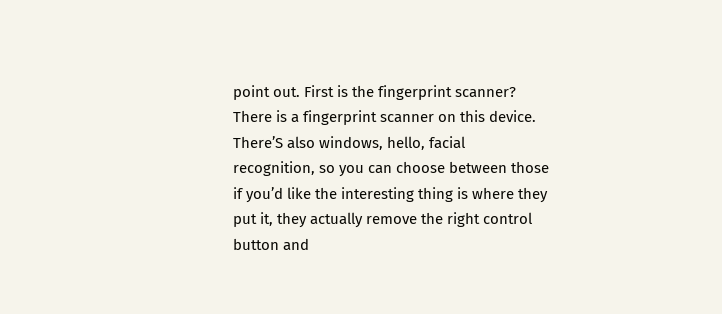point out. First is the fingerprint scanner? There is a fingerprint scanner on this device. There’S also windows, hello, facial recognition, so you can choose between those if you’d like the interesting thing is where they put it, they actually remove the right control button and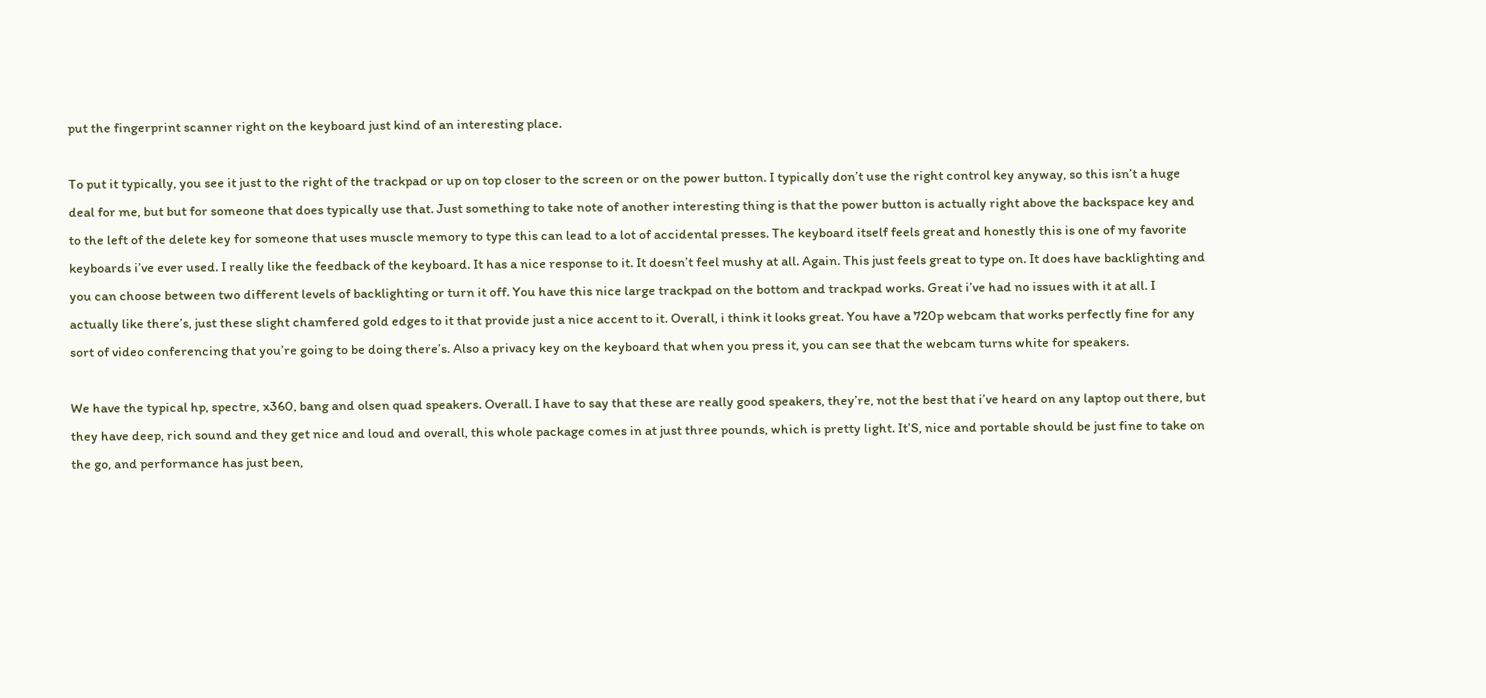put the fingerprint scanner right on the keyboard just kind of an interesting place.

To put it typically, you see it just to the right of the trackpad or up on top closer to the screen or on the power button. I typically don’t use the right control key anyway, so this isn’t a huge deal for me, but but for someone that does typically use that. Just something to take note of another interesting thing is that the power button is actually right above the backspace key and to the left of the delete key for someone that uses muscle memory to type this can lead to a lot of accidental presses. The keyboard itself feels great and honestly this is one of my favorite keyboards i’ve ever used. I really like the feedback of the keyboard. It has a nice response to it. It doesn’t feel mushy at all. Again. This just feels great to type on. It does have backlighting and you can choose between two different levels of backlighting or turn it off. You have this nice large trackpad on the bottom and trackpad works. Great i’ve had no issues with it at all. I actually like there’s, just these slight chamfered gold edges to it that provide just a nice accent to it. Overall, i think it looks great. You have a 720p webcam that works perfectly fine for any sort of video conferencing that you’re going to be doing there’s. Also a privacy key on the keyboard that when you press it, you can see that the webcam turns white for speakers.

We have the typical hp, spectre, x360, bang and olsen quad speakers. Overall. I have to say that these are really good speakers, they’re, not the best that i’ve heard on any laptop out there, but they have deep, rich sound and they get nice and loud and overall, this whole package comes in at just three pounds, which is pretty light. It’S, nice and portable should be just fine to take on the go, and performance has just been,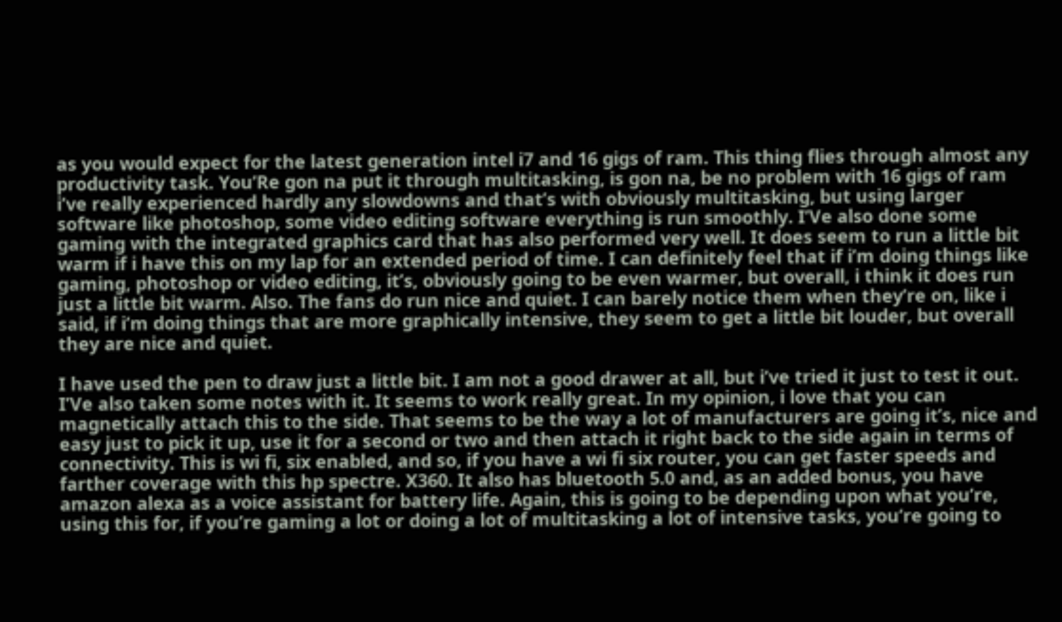as you would expect for the latest generation intel i7 and 16 gigs of ram. This thing flies through almost any productivity task. You’Re gon na put it through multitasking, is gon na, be no problem with 16 gigs of ram i’ve really experienced hardly any slowdowns and that’s with obviously multitasking, but using larger software like photoshop, some video editing software everything is run smoothly. I’Ve also done some gaming with the integrated graphics card that has also performed very well. It does seem to run a little bit warm if i have this on my lap for an extended period of time. I can definitely feel that if i’m doing things like gaming, photoshop or video editing, it’s, obviously going to be even warmer, but overall, i think it does run just a little bit warm. Also. The fans do run nice and quiet. I can barely notice them when they’re on, like i said, if i’m doing things that are more graphically intensive, they seem to get a little bit louder, but overall they are nice and quiet.

I have used the pen to draw just a little bit. I am not a good drawer at all, but i’ve tried it just to test it out. I’Ve also taken some notes with it. It seems to work really great. In my opinion, i love that you can magnetically attach this to the side. That seems to be the way a lot of manufacturers are going it’s, nice and easy just to pick it up, use it for a second or two and then attach it right back to the side again in terms of connectivity. This is wi fi, six enabled, and so, if you have a wi fi six router, you can get faster speeds and farther coverage with this hp spectre. X360. It also has bluetooth 5.0 and, as an added bonus, you have amazon alexa as a voice assistant for battery life. Again, this is going to be depending upon what you’re, using this for, if you’re gaming a lot or doing a lot of multitasking a lot of intensive tasks, you’re going to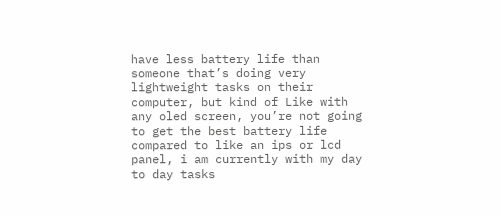have less battery life than someone that’s doing very lightweight tasks on their computer, but kind of Like with any oled screen, you’re not going to get the best battery life compared to like an ips or lcd panel, i am currently with my day to day tasks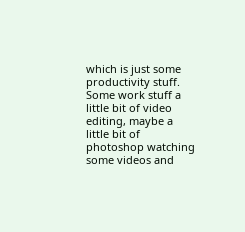which is just some productivity stuff. Some work stuff a little bit of video editing, maybe a little bit of photoshop watching some videos and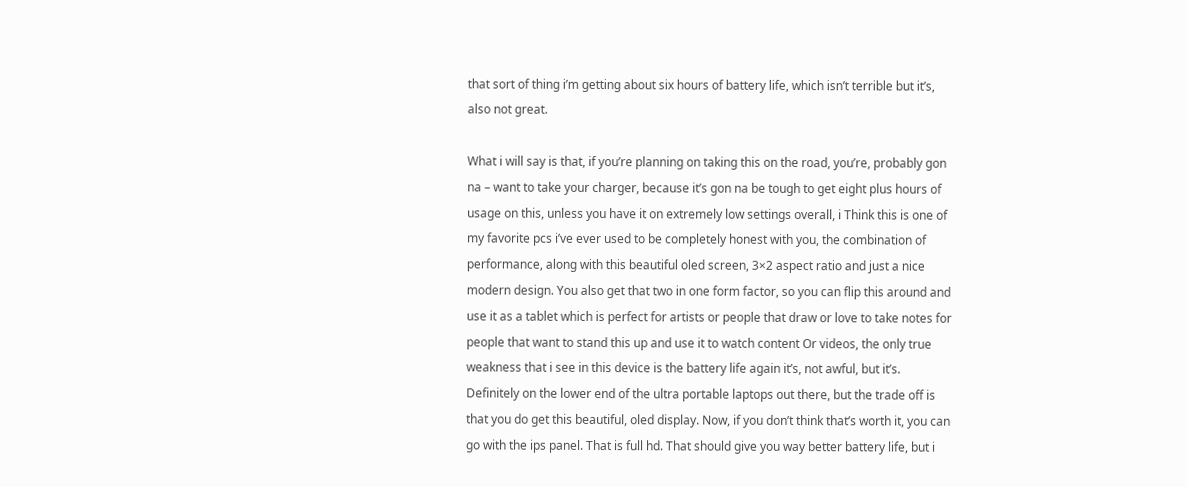that sort of thing i’m getting about six hours of battery life, which isn’t terrible but it’s, also not great.

What i will say is that, if you’re planning on taking this on the road, you’re, probably gon na – want to take your charger, because it’s gon na be tough to get eight plus hours of usage on this, unless you have it on extremely low settings overall, i Think this is one of my favorite pcs i’ve ever used to be completely honest with you, the combination of performance, along with this beautiful oled screen, 3×2 aspect ratio and just a nice modern design. You also get that two in one form factor, so you can flip this around and use it as a tablet which is perfect for artists or people that draw or love to take notes for people that want to stand this up and use it to watch content Or videos, the only true weakness that i see in this device is the battery life again it’s, not awful, but it’s. Definitely on the lower end of the ultra portable laptops out there, but the trade off is that you do get this beautiful, oled display. Now, if you don’t think that’s worth it, you can go with the ips panel. That is full hd. That should give you way better battery life, but i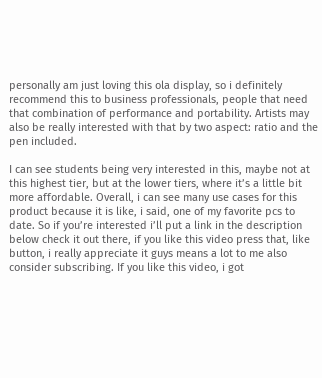personally am just loving this ola display, so i definitely recommend this to business professionals, people that need that combination of performance and portability. Artists may also be really interested with that by two aspect: ratio and the pen included.

I can see students being very interested in this, maybe not at this highest tier, but at the lower tiers, where it’s a little bit more affordable. Overall, i can see many use cases for this product because it is like, i said, one of my favorite pcs to date. So if you’re interested i’ll put a link in the description below check it out there, if you like this video press that, like button, i really appreciate it guys means a lot to me also consider subscribing. If you like this video, i got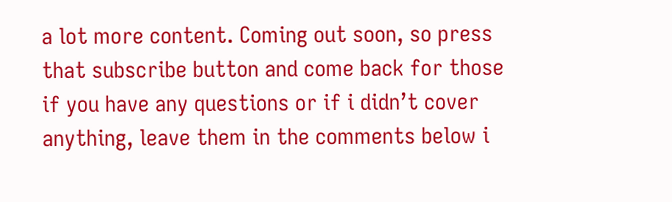a lot more content. Coming out soon, so press that subscribe button and come back for those if you have any questions or if i didn’t cover anything, leave them in the comments below i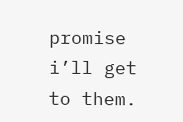promise i’ll get to them.